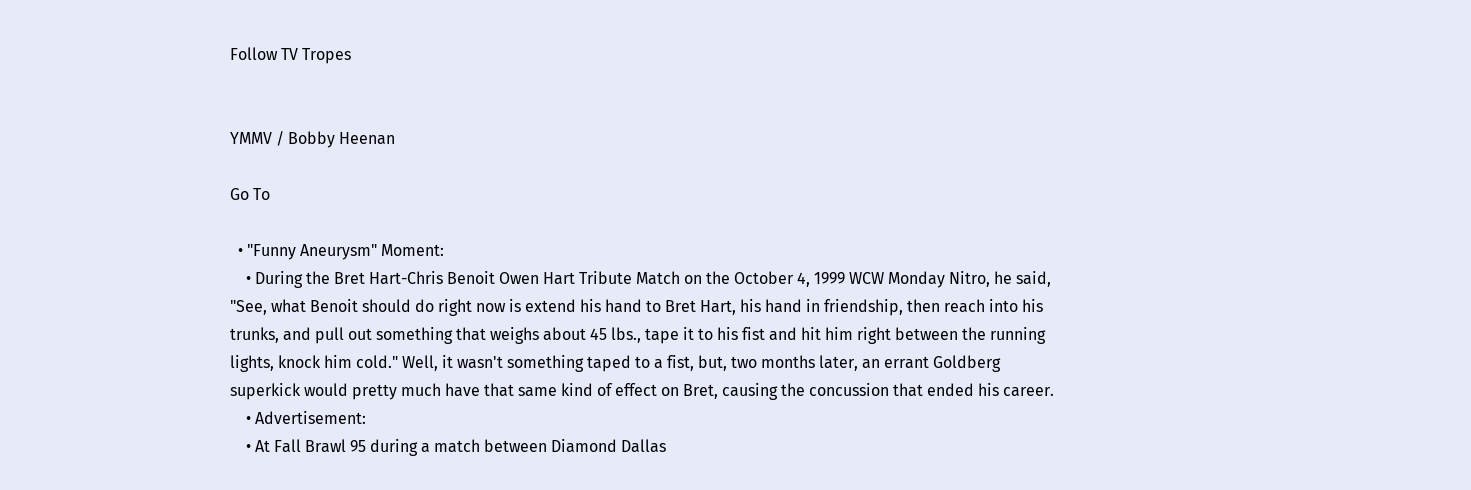Follow TV Tropes


YMMV / Bobby Heenan

Go To

  • "Funny Aneurysm" Moment:
    • During the Bret Hart-Chris Benoit Owen Hart Tribute Match on the October 4, 1999 WCW Monday Nitro, he said, "See, what Benoit should do right now is extend his hand to Bret Hart, his hand in friendship, then reach into his trunks, and pull out something that weighs about 45 lbs., tape it to his fist and hit him right between the running lights, knock him cold." Well, it wasn't something taped to a fist, but, two months later, an errant Goldberg superkick would pretty much have that same kind of effect on Bret, causing the concussion that ended his career.
    • Advertisement:
    • At Fall Brawl 95 during a match between Diamond Dallas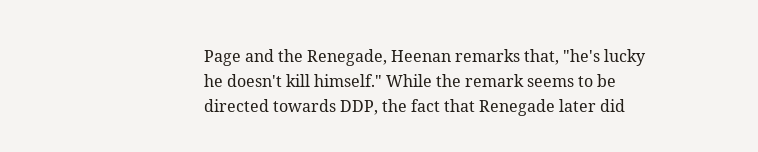Page and the Renegade, Heenan remarks that, "he's lucky he doesn't kill himself." While the remark seems to be directed towards DDP, the fact that Renegade later did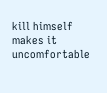kill himself makes it uncomfortable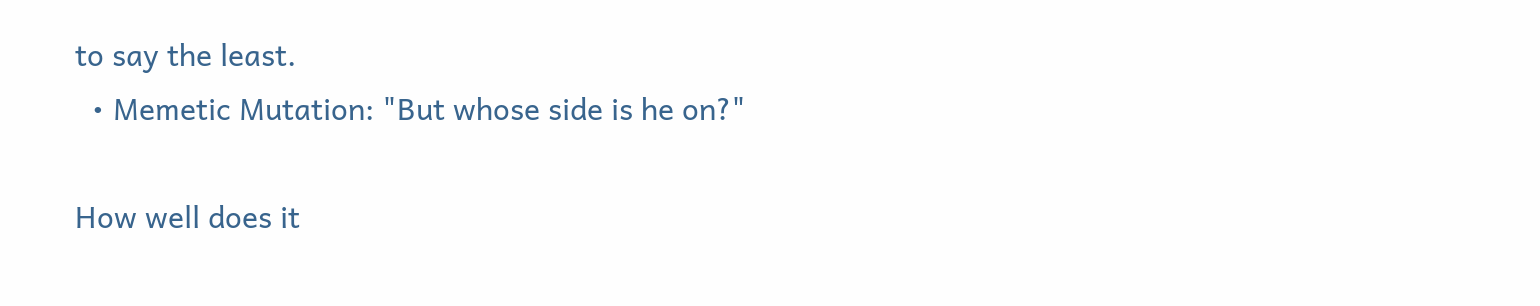to say the least.
  • Memetic Mutation: "But whose side is he on?"

How well does it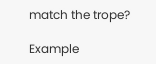match the trope?

Example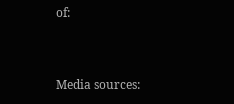of:


Media sources: